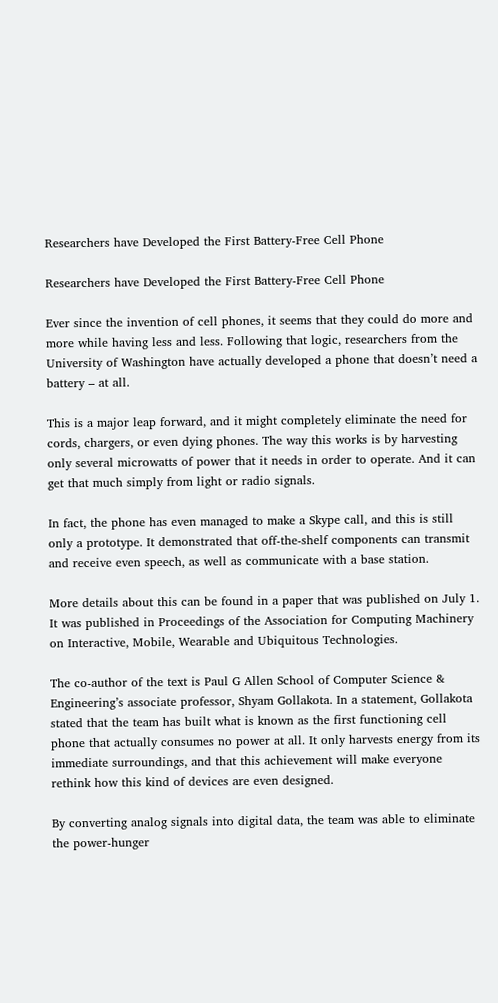Researchers have Developed the First Battery-Free Cell Phone

Researchers have Developed the First Battery-Free Cell Phone

Ever since the invention of cell phones, it seems that they could do more and more while having less and less. Following that logic, researchers from the University of Washington have actually developed a phone that doesn’t need a battery – at all.

This is a major leap forward, and it might completely eliminate the need for cords, chargers, or even dying phones. The way this works is by harvesting only several microwatts of power that it needs in order to operate. And it can get that much simply from light or radio signals.

In fact, the phone has even managed to make a Skype call, and this is still only a prototype. It demonstrated that off-the-shelf components can transmit and receive even speech, as well as communicate with a base station.

More details about this can be found in a paper that was published on July 1. It was published in Proceedings of the Association for Computing Machinery on Interactive, Mobile, Wearable and Ubiquitous Technologies.

The co-author of the text is Paul G Allen School of Computer Science & Engineering’s associate professor, Shyam Gollakota. In a statement, Gollakota stated that the team has built what is known as the first functioning cell phone that actually consumes no power at all. It only harvests energy from its immediate surroundings, and that this achievement will make everyone rethink how this kind of devices are even designed.

By converting analog signals into digital data, the team was able to eliminate the power-hunger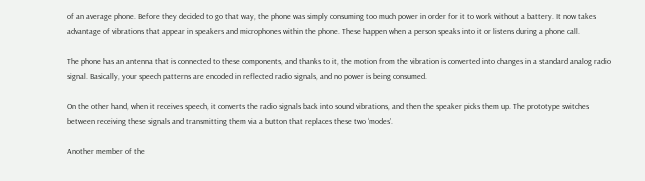of an average phone. Before they decided to go that way, the phone was simply consuming too much power in order for it to work without a battery. It now takes advantage of vibrations that appear in speakers and microphones within the phone. These happen when a person speaks into it or listens during a phone call.

The phone has an antenna that is connected to these components, and thanks to it, the motion from the vibration is converted into changes in a standard analog radio signal. Basically, your speech patterns are encoded in reflected radio signals, and no power is being consumed.

On the other hand, when it receives speech, it converts the radio signals back into sound vibrations, and then the speaker picks them up. The prototype switches between receiving these signals and transmitting them via a button that replaces these two ‘modes’.

Another member of the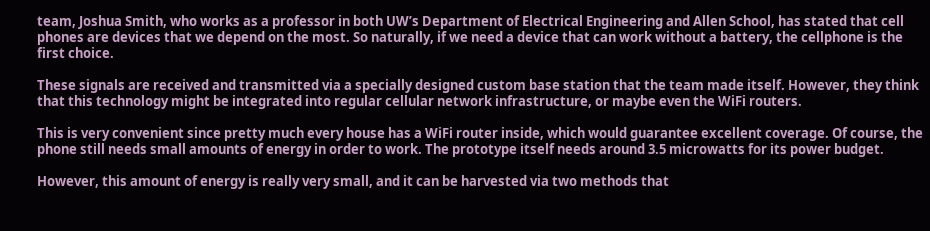team, Joshua Smith, who works as a professor in both UW’s Department of Electrical Engineering and Allen School, has stated that cell phones are devices that we depend on the most. So naturally, if we need a device that can work without a battery, the cellphone is the first choice.

These signals are received and transmitted via a specially designed custom base station that the team made itself. However, they think that this technology might be integrated into regular cellular network infrastructure, or maybe even the WiFi routers.

This is very convenient since pretty much every house has a WiFi router inside, which would guarantee excellent coverage. Of course, the phone still needs small amounts of energy in order to work. The prototype itself needs around 3.5 microwatts for its power budget.

However, this amount of energy is really very small, and it can be harvested via two methods that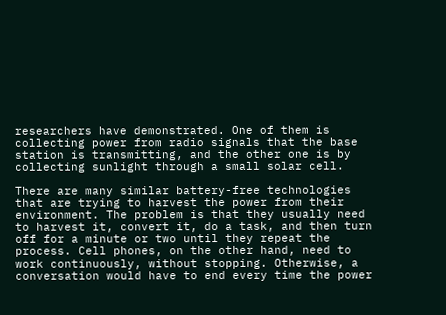researchers have demonstrated. One of them is collecting power from radio signals that the base station is transmitting, and the other one is by collecting sunlight through a small solar cell.

There are many similar battery-free technologies that are trying to harvest the power from their environment. The problem is that they usually need to harvest it, convert it, do a task, and then turn off for a minute or two until they repeat the process. Cell phones, on the other hand, need to work continuously, without stopping. Otherwise, a conversation would have to end every time the power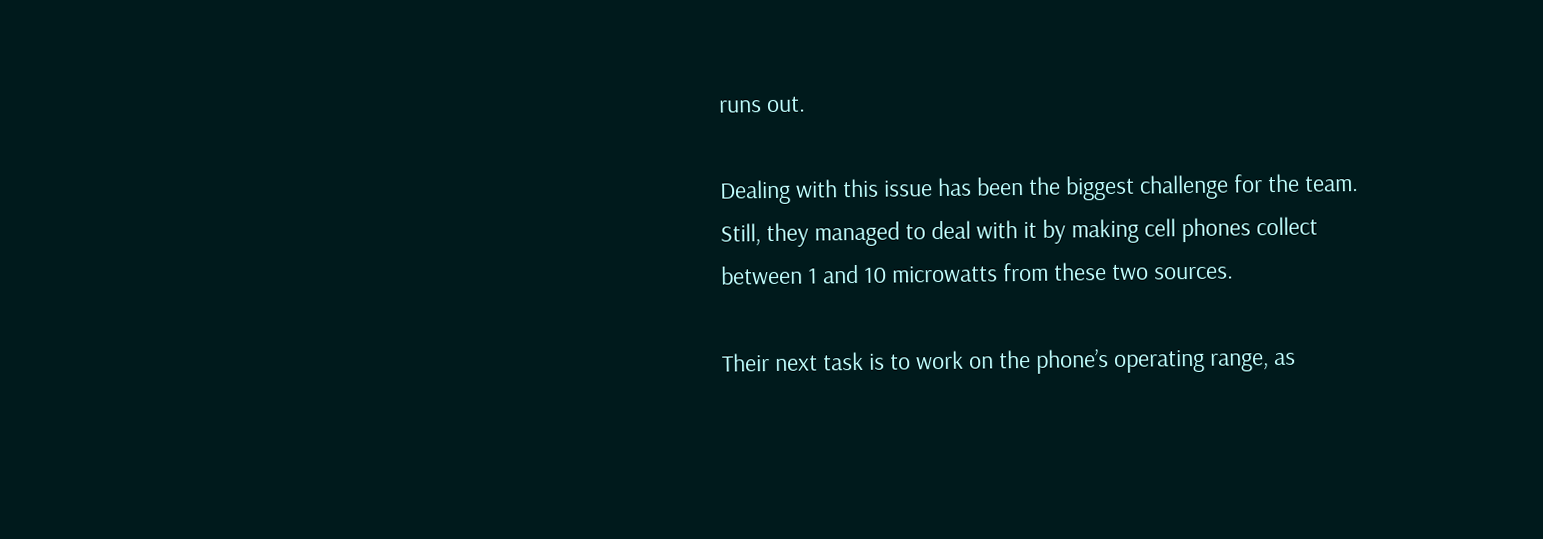runs out.

Dealing with this issue has been the biggest challenge for the team. Still, they managed to deal with it by making cell phones collect between 1 and 10 microwatts from these two sources.

Their next task is to work on the phone’s operating range, as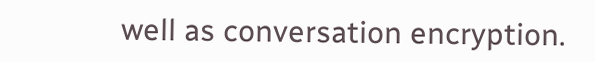well as conversation encryption.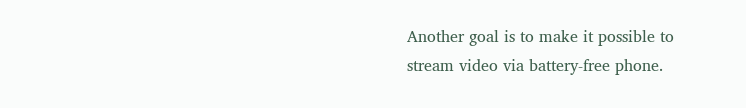Another goal is to make it possible to stream video via battery-free phone.